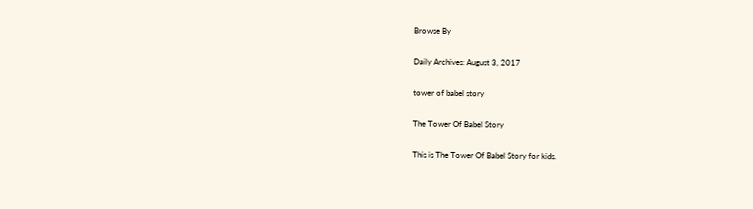Browse By

Daily Archives: August 3, 2017

tower of babel story

The Tower Of Babel Story

This is The Tower Of Babel Story for kids.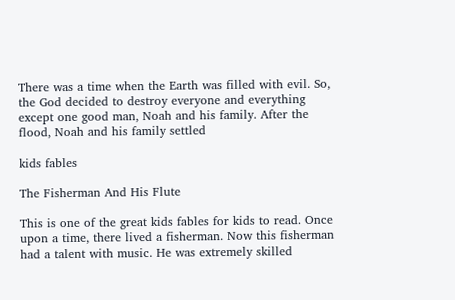There was a time when the Earth was filled with evil. So, the God decided to destroy everyone and everything except one good man, Noah and his family. After the flood, Noah and his family settled

kids fables

The Fisherman And His Flute

This is one of the great kids fables for kids to read. Once upon a time, there lived a fisherman. Now this fisherman had a talent with music. He was extremely skilled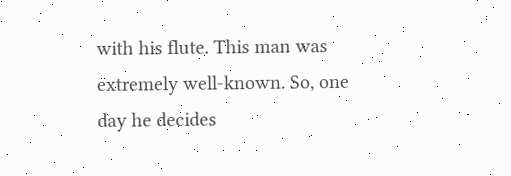with his flute. This man was extremely well-known. So, one day he decides